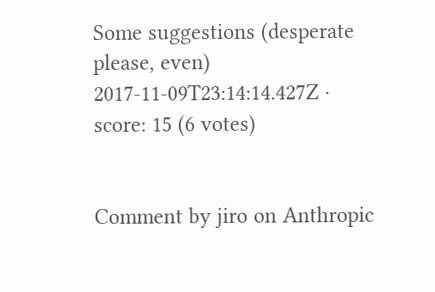Some suggestions (desperate please, even) 2017-11-09T23:14:14.427Z · score: 15 (6 votes)


Comment by jiro on Anthropic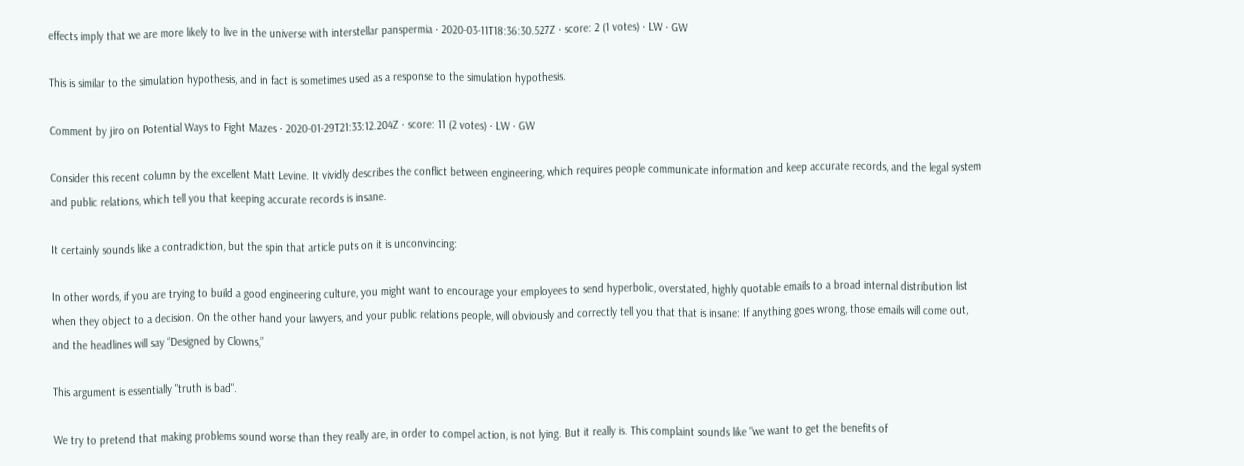effects imply that we are more likely to live in the universe with interstellar panspermia · 2020-03-11T18:36:30.527Z · score: 2 (1 votes) · LW · GW

This is similar to the simulation hypothesis, and in fact is sometimes used as a response to the simulation hypothesis.

Comment by jiro on Potential Ways to Fight Mazes · 2020-01-29T21:33:12.204Z · score: 11 (2 votes) · LW · GW

Consider this recent column by the excellent Matt Levine. It vividly describes the conflict between engineering, which requires people communicate information and keep accurate records, and the legal system and public relations, which tell you that keeping accurate records is insane.

It certainly sounds like a contradiction, but the spin that article puts on it is unconvincing:

In other words, if you are trying to build a good engineering culture, you might want to encourage your employees to send hyperbolic, overstated, highly quotable emails to a broad internal distribution list when they object to a decision. On the other hand your lawyers, and your public relations people, will obviously and correctly tell you that that is insane: If anything goes wrong, those emails will come out, and the headlines will say “Designed by Clowns,”

This argument is essentially "truth is bad".

We try to pretend that making problems sound worse than they really are, in order to compel action, is not lying. But it really is. This complaint sounds like "we want to get the benefits of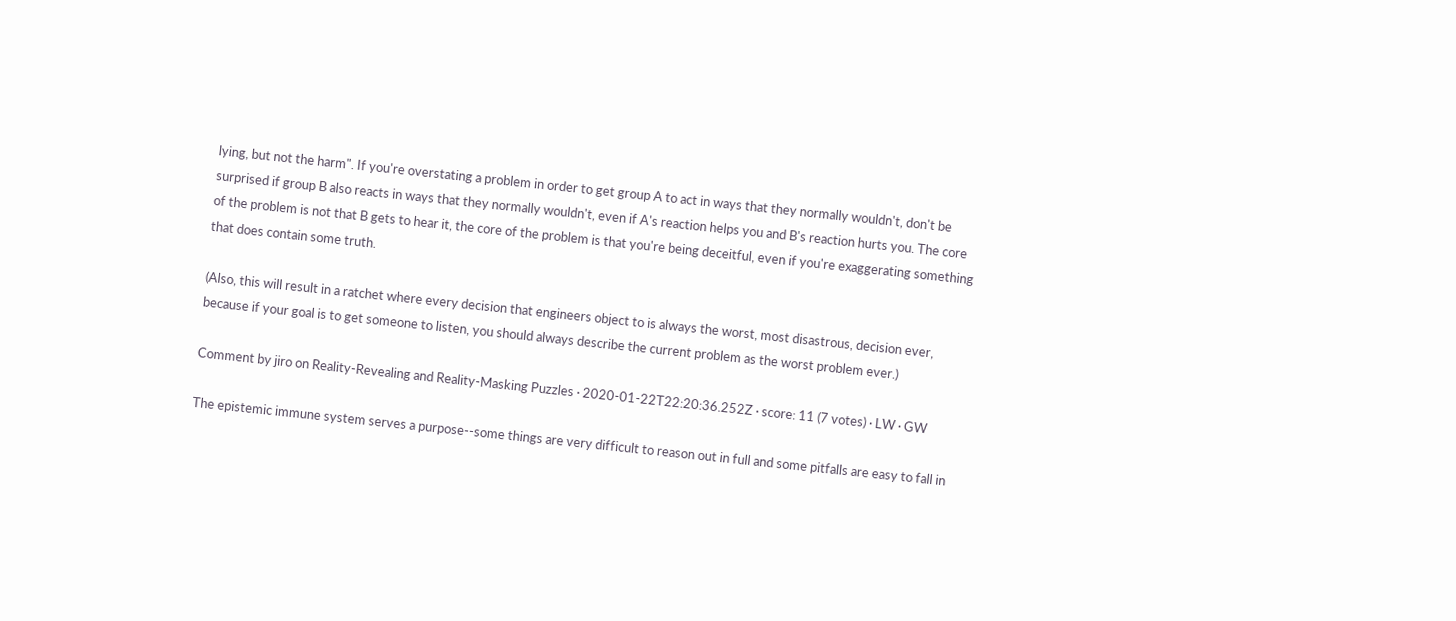lying, but not the harm". If you're overstating a problem in order to get group A to act in ways that they normally wouldn't, don't be surprised if group B also reacts in ways that they normally wouldn't, even if A's reaction helps you and B's reaction hurts you. The core of the problem is not that B gets to hear it, the core of the problem is that you're being deceitful, even if you're exaggerating something that does contain some truth.

(Also, this will result in a ratchet where every decision that engineers object to is always the worst, most disastrous, decision ever, because if your goal is to get someone to listen, you should always describe the current problem as the worst problem ever.)

Comment by jiro on Reality-Revealing and Reality-Masking Puzzles · 2020-01-22T22:20:36.252Z · score: 11 (7 votes) · LW · GW

The epistemic immune system serves a purpose--some things are very difficult to reason out in full and some pitfalls are easy to fall in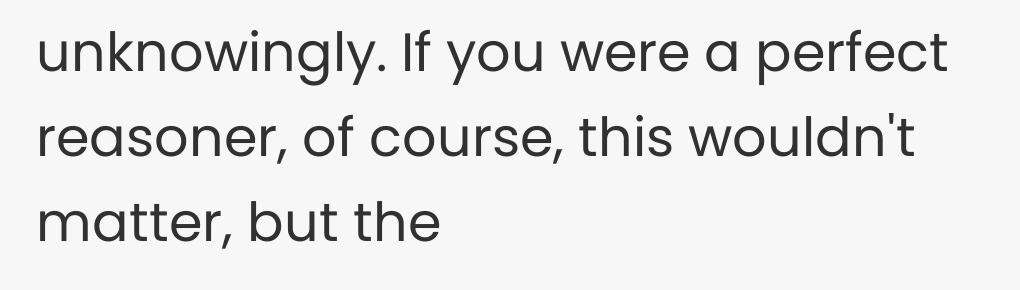unknowingly. If you were a perfect reasoner, of course, this wouldn't matter, but the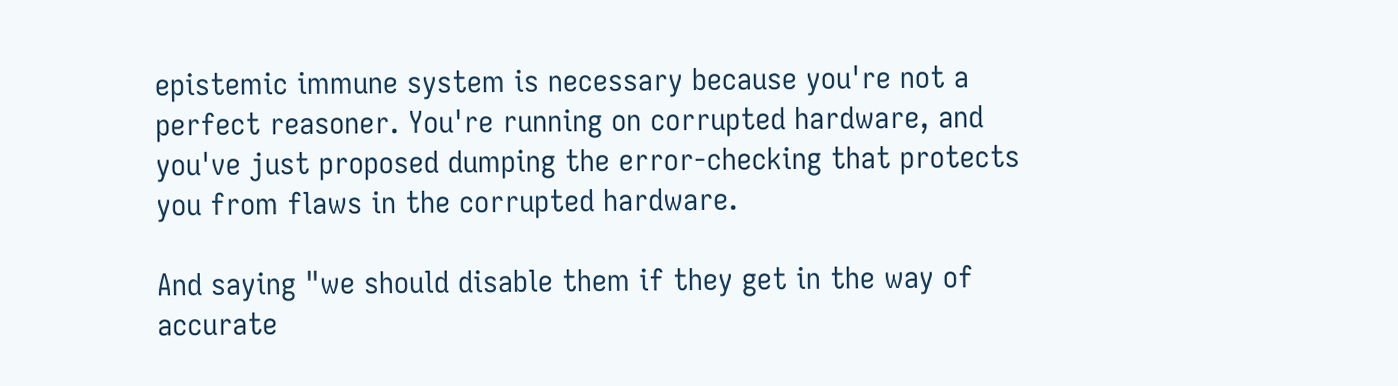epistemic immune system is necessary because you're not a perfect reasoner. You're running on corrupted hardware, and you've just proposed dumping the error-checking that protects you from flaws in the corrupted hardware.

And saying "we should disable them if they get in the way of accurate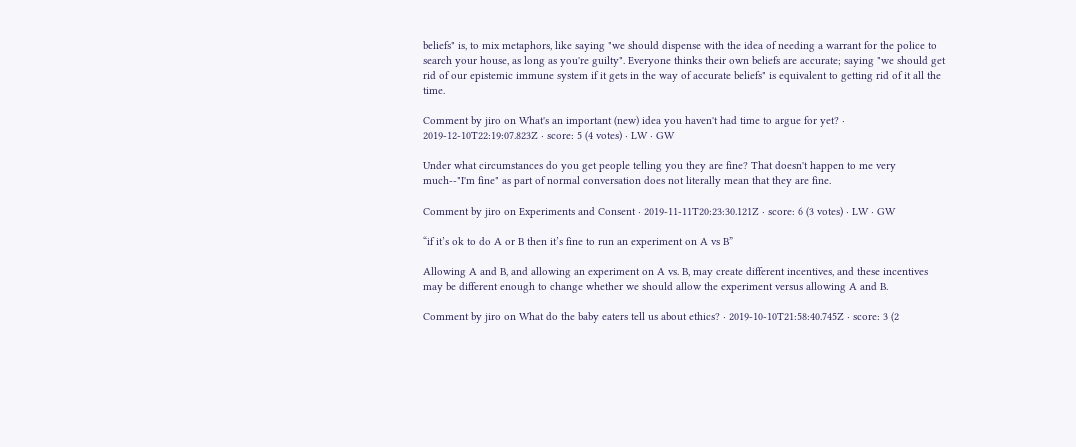beliefs" is, to mix metaphors, like saying "we should dispense with the idea of needing a warrant for the police to search your house, as long as you're guilty". Everyone thinks their own beliefs are accurate; saying "we should get rid of our epistemic immune system if it gets in the way of accurate beliefs" is equivalent to getting rid of it all the time.

Comment by jiro on What's an important (new) idea you haven't had time to argue for yet? · 2019-12-10T22:19:07.823Z · score: 5 (4 votes) · LW · GW

Under what circumstances do you get people telling you they are fine? That doesn't happen to me very much--"I'm fine" as part of normal conversation does not literally mean that they are fine.

Comment by jiro on Experiments and Consent · 2019-11-11T20:23:30.121Z · score: 6 (3 votes) · LW · GW

“if it’s ok to do A or B then it’s fine to run an experiment on A vs B”

Allowing A and B, and allowing an experiment on A vs. B, may create different incentives, and these incentives may be different enough to change whether we should allow the experiment versus allowing A and B.

Comment by jiro on What do the baby eaters tell us about ethics? · 2019-10-10T21:58:40.745Z · score: 3 (2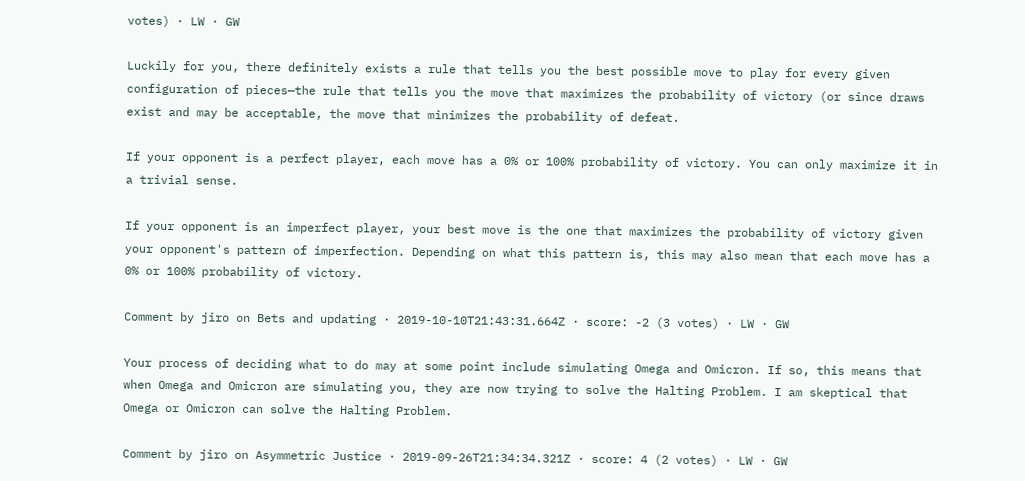votes) · LW · GW

Luckily for you, there definitely exists a rule that tells you the best possible move to play for every given configuration of pieces—the rule that tells you the move that maximizes the probability of victory (or since draws exist and may be acceptable, the move that minimizes the probability of defeat.

If your opponent is a perfect player, each move has a 0% or 100% probability of victory. You can only maximize it in a trivial sense.

If your opponent is an imperfect player, your best move is the one that maximizes the probability of victory given your opponent's pattern of imperfection. Depending on what this pattern is, this may also mean that each move has a 0% or 100% probability of victory.

Comment by jiro on Bets and updating · 2019-10-10T21:43:31.664Z · score: -2 (3 votes) · LW · GW

Your process of deciding what to do may at some point include simulating Omega and Omicron. If so, this means that when Omega and Omicron are simulating you, they are now trying to solve the Halting Problem. I am skeptical that Omega or Omicron can solve the Halting Problem.

Comment by jiro on Asymmetric Justice · 2019-09-26T21:34:34.321Z · score: 4 (2 votes) · LW · GW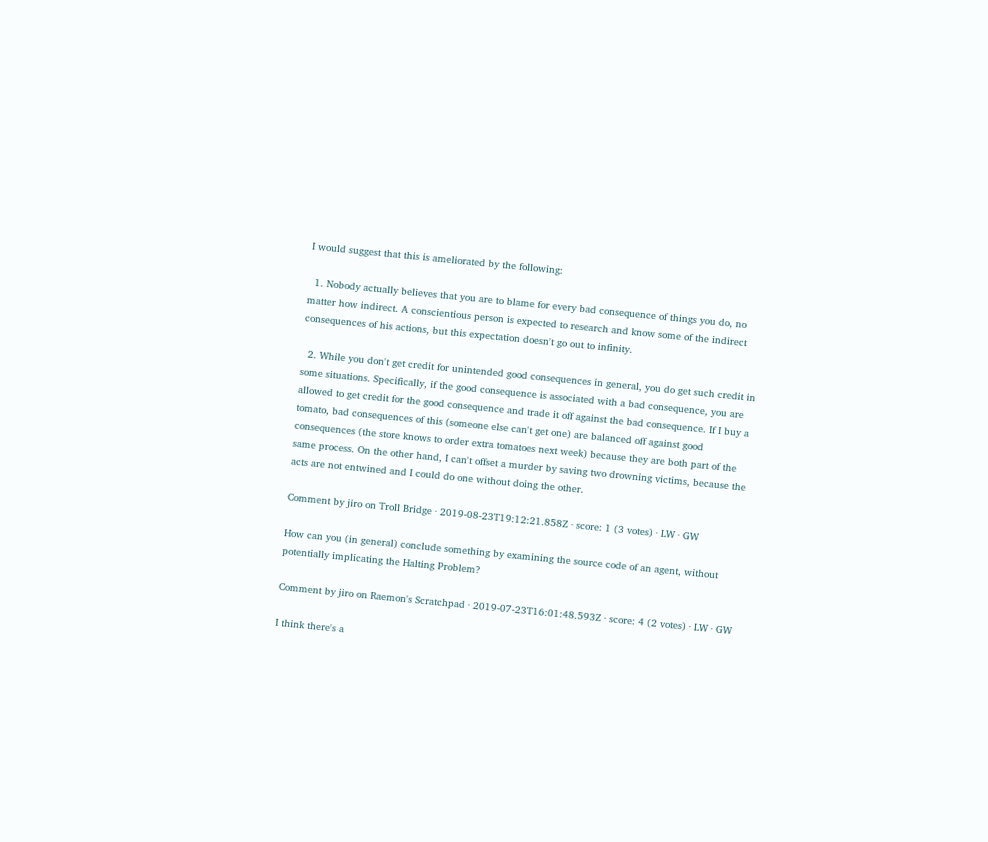I would suggest that this is ameliorated by the following:

  1. Nobody actually believes that you are to blame for every bad consequence of things you do, no matter how indirect. A conscientious person is expected to research and know some of the indirect consequences of his actions, but this expectation doesn't go out to infinity.

  2. While you don't get credit for unintended good consequences in general, you do get such credit in some situations. Specifically, if the good consequence is associated with a bad consequence, you are allowed to get credit for the good consequence and trade it off against the bad consequence. If I buy a tomato, bad consequences of this (someone else can't get one) are balanced off against good consequences (the store knows to order extra tomatoes next week) because they are both part of the same process. On the other hand, I can't offset a murder by saving two drowning victims, because the acts are not entwined and I could do one without doing the other.

Comment by jiro on Troll Bridge · 2019-08-23T19:12:21.858Z · score: 1 (3 votes) · LW · GW

How can you (in general) conclude something by examining the source code of an agent, without potentially implicating the Halting Problem?

Comment by jiro on Raemon's Scratchpad · 2019-07-23T16:01:48.593Z · score: 4 (2 votes) · LW · GW

I think there's a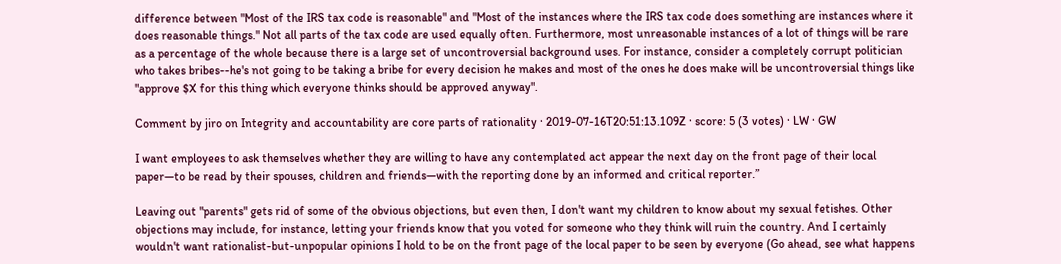difference between "Most of the IRS tax code is reasonable" and "Most of the instances where the IRS tax code does something are instances where it does reasonable things." Not all parts of the tax code are used equally often. Furthermore, most unreasonable instances of a lot of things will be rare as a percentage of the whole because there is a large set of uncontroversial background uses. For instance, consider a completely corrupt politician who takes bribes--he's not going to be taking a bribe for every decision he makes and most of the ones he does make will be uncontroversial things like "approve $X for this thing which everyone thinks should be approved anyway".

Comment by jiro on Integrity and accountability are core parts of rationality · 2019-07-16T20:51:13.109Z · score: 5 (3 votes) · LW · GW

I want employees to ask themselves whether they are willing to have any contemplated act appear the next day on the front page of their local paper—to be read by their spouses, children and friends—with the reporting done by an informed and critical reporter.”

Leaving out "parents" gets rid of some of the obvious objections, but even then, I don't want my children to know about my sexual fetishes. Other objections may include, for instance, letting your friends know that you voted for someone who they think will ruin the country. And I certainly wouldn't want rationalist-but-unpopular opinions I hold to be on the front page of the local paper to be seen by everyone (Go ahead, see what happens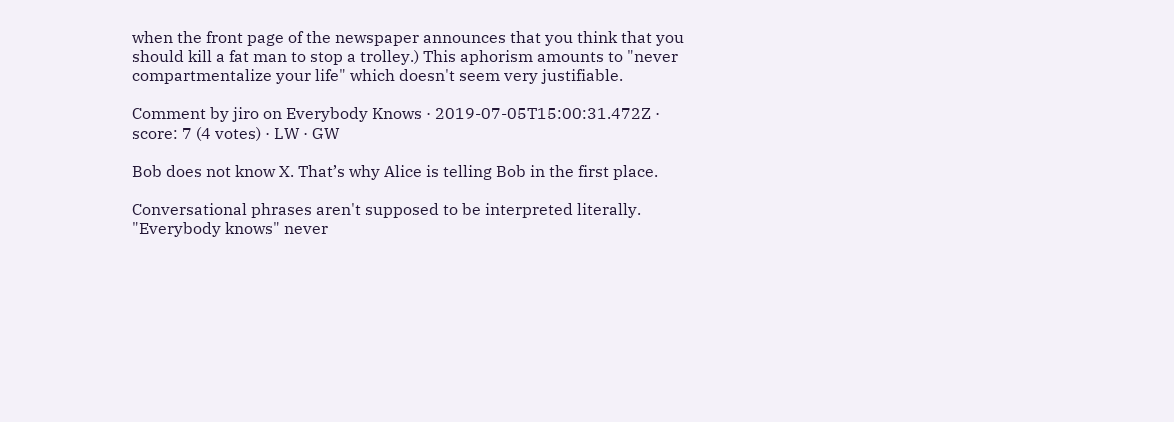when the front page of the newspaper announces that you think that you should kill a fat man to stop a trolley.) This aphorism amounts to "never compartmentalize your life" which doesn't seem very justifiable.

Comment by jiro on Everybody Knows · 2019-07-05T15:00:31.472Z · score: 7 (4 votes) · LW · GW

Bob does not know X. That’s why Alice is telling Bob in the first place.

Conversational phrases aren't supposed to be interpreted literally. "Everybody knows" never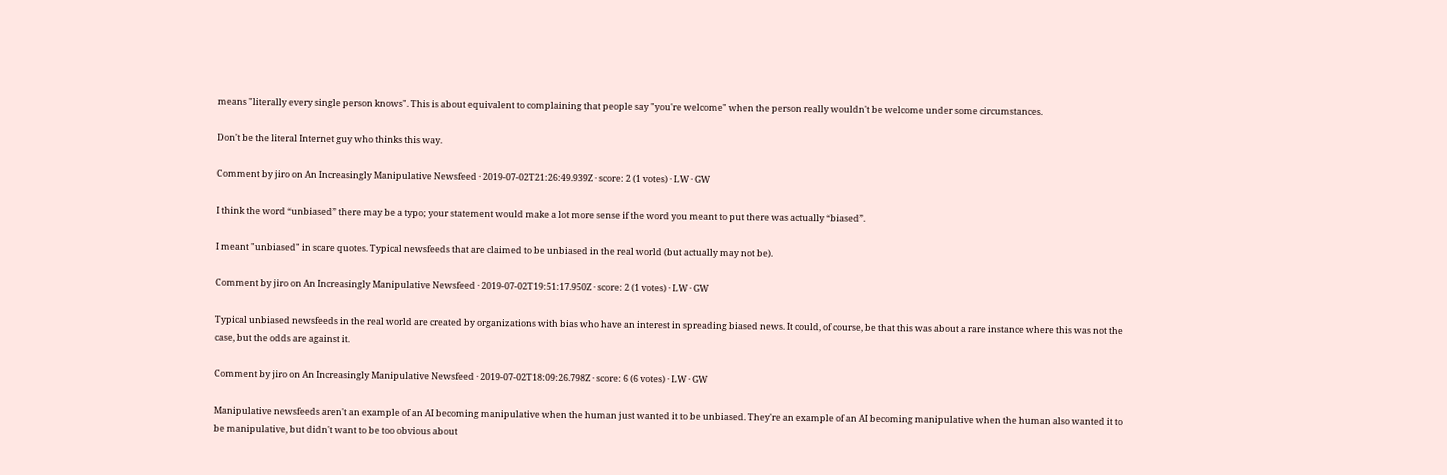means "literally every single person knows". This is about equivalent to complaining that people say "you're welcome" when the person really wouldn't be welcome under some circumstances.

Don't be the literal Internet guy who thinks this way.

Comment by jiro on An Increasingly Manipulative Newsfeed · 2019-07-02T21:26:49.939Z · score: 2 (1 votes) · LW · GW

I think the word “unbiased” there may be a typo; your statement would make a lot more sense if the word you meant to put there was actually “biased”.

I meant "unbiased" in scare quotes. Typical newsfeeds that are claimed to be unbiased in the real world (but actually may not be).

Comment by jiro on An Increasingly Manipulative Newsfeed · 2019-07-02T19:51:17.950Z · score: 2 (1 votes) · LW · GW

Typical unbiased newsfeeds in the real world are created by organizations with bias who have an interest in spreading biased news. It could, of course, be that this was about a rare instance where this was not the case, but the odds are against it.

Comment by jiro on An Increasingly Manipulative Newsfeed · 2019-07-02T18:09:26.798Z · score: 6 (6 votes) · LW · GW

Manipulative newsfeeds aren't an example of an AI becoming manipulative when the human just wanted it to be unbiased. They're an example of an AI becoming manipulative when the human also wanted it to be manipulative, but didn't want to be too obvious about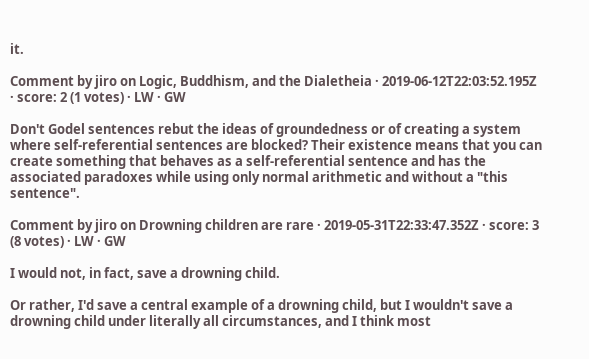it.

Comment by jiro on Logic, Buddhism, and the Dialetheia · 2019-06-12T22:03:52.195Z · score: 2 (1 votes) · LW · GW

Don't Godel sentences rebut the ideas of groundedness or of creating a system where self-referential sentences are blocked? Their existence means that you can create something that behaves as a self-referential sentence and has the associated paradoxes while using only normal arithmetic and without a "this sentence".

Comment by jiro on Drowning children are rare · 2019-05-31T22:33:47.352Z · score: 3 (8 votes) · LW · GW

I would not, in fact, save a drowning child.

Or rather, I'd save a central example of a drowning child, but I wouldn't save a drowning child under literally all circumstances, and I think most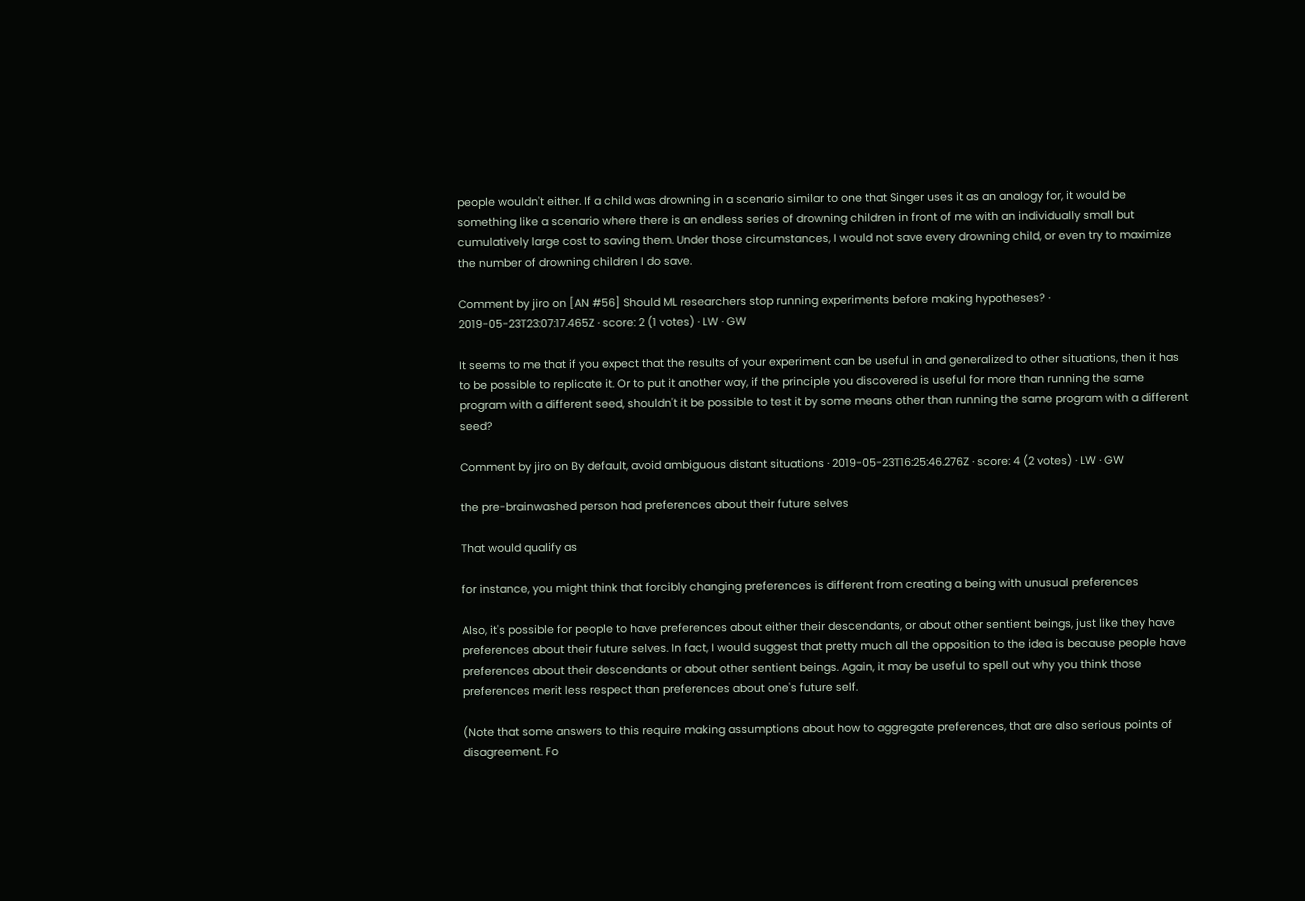people wouldn't either. If a child was drowning in a scenario similar to one that Singer uses it as an analogy for, it would be something like a scenario where there is an endless series of drowning children in front of me with an individually small but cumulatively large cost to saving them. Under those circumstances, I would not save every drowning child, or even try to maximize the number of drowning children I do save.

Comment by jiro on [AN #56] Should ML researchers stop running experiments before making hypotheses? · 2019-05-23T23:07:17.465Z · score: 2 (1 votes) · LW · GW

It seems to me that if you expect that the results of your experiment can be useful in and generalized to other situations, then it has to be possible to replicate it. Or to put it another way, if the principle you discovered is useful for more than running the same program with a different seed, shouldn't it be possible to test it by some means other than running the same program with a different seed?

Comment by jiro on By default, avoid ambiguous distant situations · 2019-05-23T16:25:46.276Z · score: 4 (2 votes) · LW · GW

the pre-brainwashed person had preferences about their future selves

That would qualify as

for instance, you might think that forcibly changing preferences is different from creating a being with unusual preferences

Also, it's possible for people to have preferences about either their descendants, or about other sentient beings, just like they have preferences about their future selves. In fact, I would suggest that pretty much all the opposition to the idea is because people have preferences about their descendants or about other sentient beings. Again, it may be useful to spell out why you think those preferences merit less respect than preferences about one's future self.

(Note that some answers to this require making assumptions about how to aggregate preferences, that are also serious points of disagreement. Fo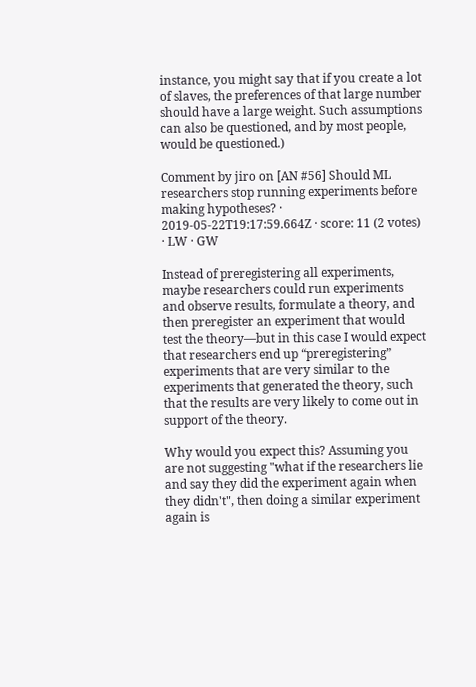instance, you might say that if you create a lot of slaves, the preferences of that large number should have a large weight. Such assumptions can also be questioned, and by most people, would be questioned.)

Comment by jiro on [AN #56] Should ML researchers stop running experiments before making hypotheses? · 2019-05-22T19:17:59.664Z · score: 11 (2 votes) · LW · GW

Instead of preregistering all experiments, maybe researchers could run experiments and observe results, formulate a theory, and then preregister an experiment that would test the theory—but in this case I would expect that researchers end up “preregistering” experiments that are very similar to the experiments that generated the theory, such that the results are very likely to come out in support of the theory.

Why would you expect this? Assuming you are not suggesting "what if the researchers lie and say they did the experiment again when they didn't", then doing a similar experiment again is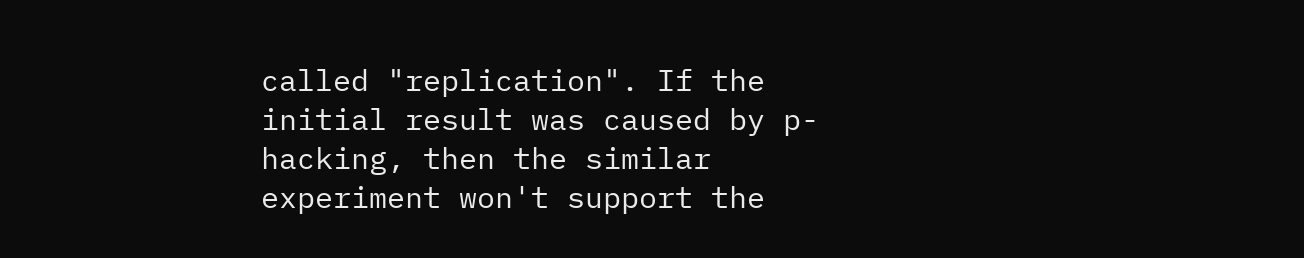called "replication". If the initial result was caused by p-hacking, then the similar experiment won't support the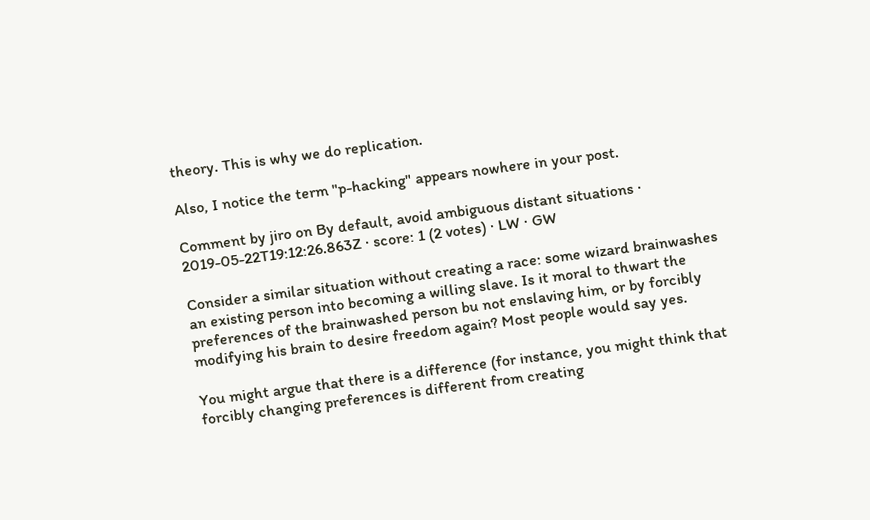theory. This is why we do replication.

Also, I notice the term "p-hacking" appears nowhere in your post.

Comment by jiro on By default, avoid ambiguous distant situations · 2019-05-22T19:12:26.863Z · score: 1 (2 votes) · LW · GW

Consider a similar situation without creating a race: some wizard brainwashes an existing person into becoming a willing slave. Is it moral to thwart the preferences of the brainwashed person bu not enslaving him, or by forcibly modifying his brain to desire freedom again? Most people would say yes.

You might argue that there is a difference (for instance, you might think that forcibly changing preferences is different from creating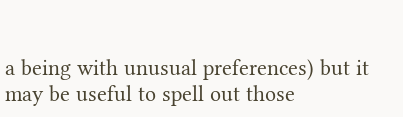a being with unusual preferences) but it may be useful to spell out those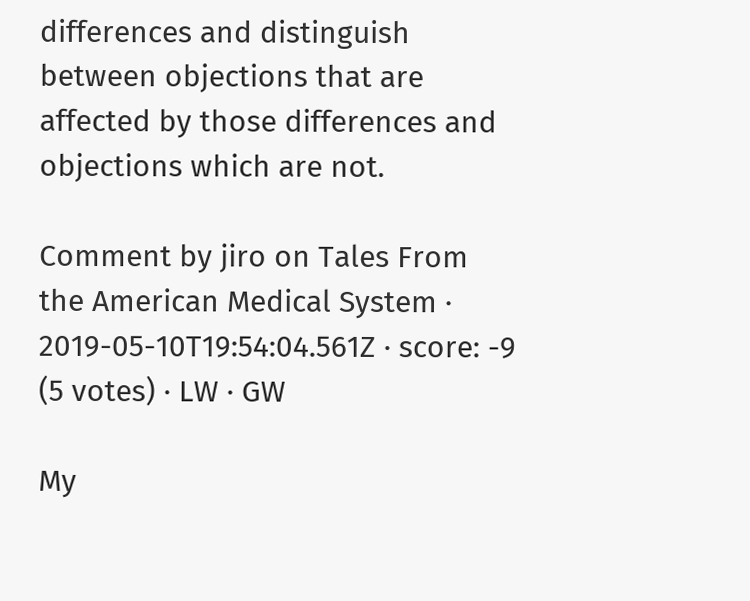differences and distinguish between objections that are affected by those differences and objections which are not.

Comment by jiro on Tales From the American Medical System · 2019-05-10T19:54:04.561Z · score: -9 (5 votes) · LW · GW

My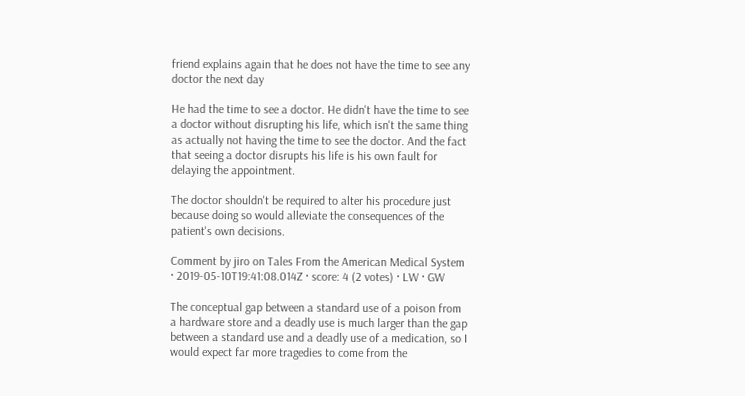friend explains again that he does not have the time to see any doctor the next day

He had the time to see a doctor. He didn't have the time to see a doctor without disrupting his life, which isn't the same thing as actually not having the time to see the doctor. And the fact that seeing a doctor disrupts his life is his own fault for delaying the appointment.

The doctor shouldn't be required to alter his procedure just because doing so would alleviate the consequences of the patient's own decisions.

Comment by jiro on Tales From the American Medical System · 2019-05-10T19:41:08.014Z · score: 4 (2 votes) · LW · GW

The conceptual gap between a standard use of a poison from a hardware store and a deadly use is much larger than the gap between a standard use and a deadly use of a medication, so I would expect far more tragedies to come from the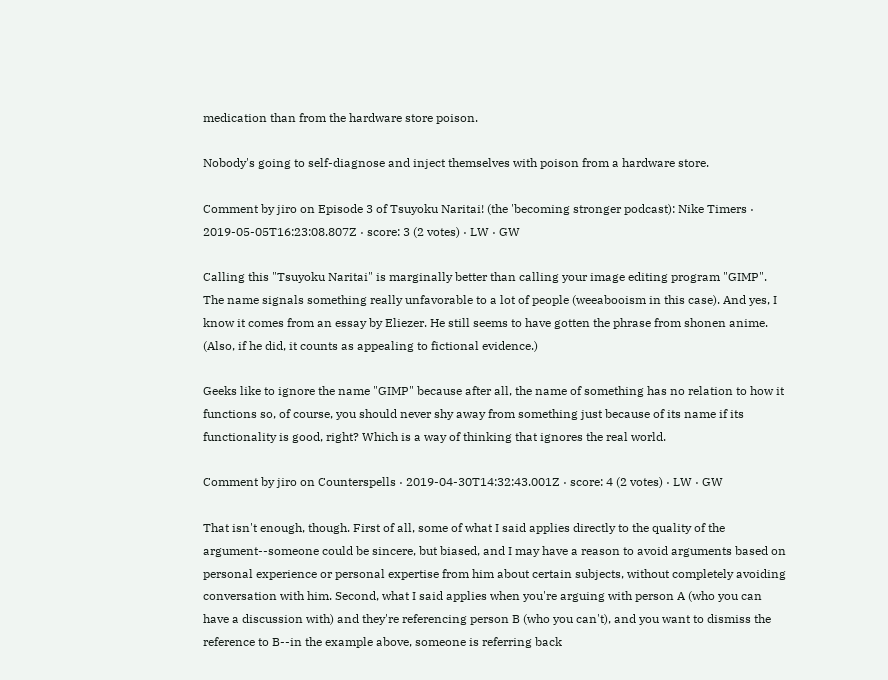medication than from the hardware store poison.

Nobody's going to self-diagnose and inject themselves with poison from a hardware store.

Comment by jiro on Episode 3 of Tsuyoku Naritai! (the 'becoming stronger podcast): Nike Timers · 2019-05-05T16:23:08.807Z · score: 3 (2 votes) · LW · GW

Calling this "Tsuyoku Naritai" is marginally better than calling your image editing program "GIMP". The name signals something really unfavorable to a lot of people (weeabooism in this case). And yes, I know it comes from an essay by Eliezer. He still seems to have gotten the phrase from shonen anime. (Also, if he did, it counts as appealing to fictional evidence.)

Geeks like to ignore the name "GIMP" because after all, the name of something has no relation to how it functions so, of course, you should never shy away from something just because of its name if its functionality is good, right? Which is a way of thinking that ignores the real world.

Comment by jiro on Counterspells · 2019-04-30T14:32:43.001Z · score: 4 (2 votes) · LW · GW

That isn't enough, though. First of all, some of what I said applies directly to the quality of the argument--someone could be sincere, but biased, and I may have a reason to avoid arguments based on personal experience or personal expertise from him about certain subjects, without completely avoiding conversation with him. Second, what I said applies when you're arguing with person A (who you can have a discussion with) and they're referencing person B (who you can't), and you want to dismiss the reference to B--in the example above, someone is referring back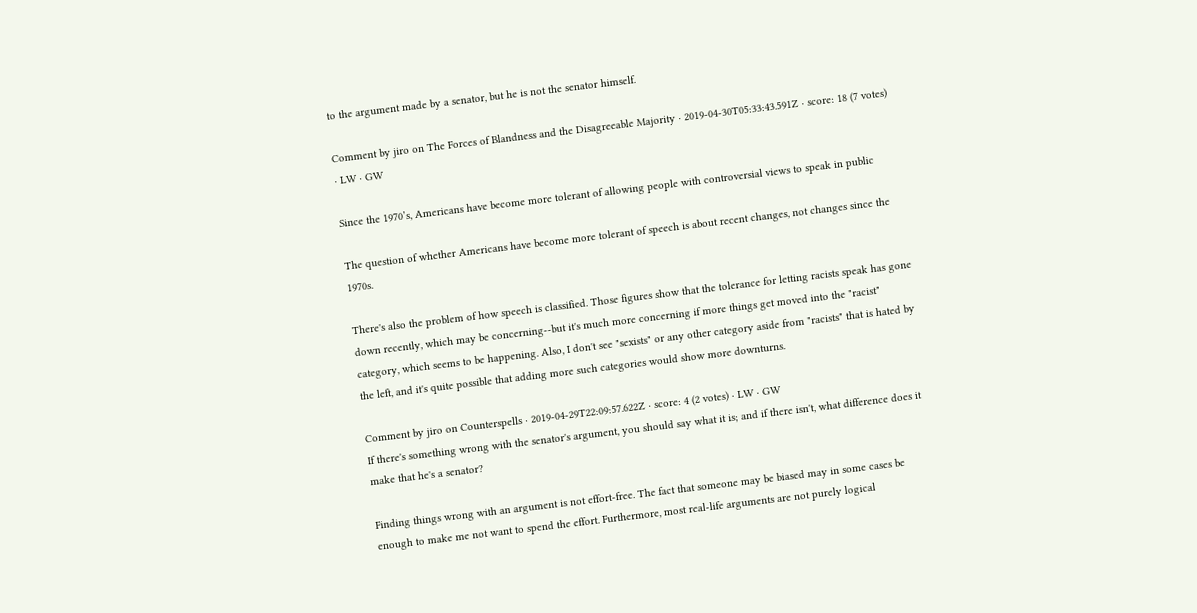to the argument made by a senator, but he is not the senator himself.

Comment by jiro on The Forces of Blandness and the Disagreeable Majority · 2019-04-30T05:33:43.591Z · score: 18 (7 votes) · LW · GW

Since the 1970’s, Americans have become more tolerant of allowing people with controversial views to speak in public

The question of whether Americans have become more tolerant of speech is about recent changes, not changes since the 1970s.

There's also the problem of how speech is classified. Those figures show that the tolerance for letting racists speak has gone down recently, which may be concerning--but it's much more concerning if more things get moved into the "racist" category, which seems to be happening. Also, I don't see "sexists" or any other category aside from "racists" that is hated by the left, and it's quite possible that adding more such categories would show more downturns.

Comment by jiro on Counterspells · 2019-04-29T22:09:57.622Z · score: 4 (2 votes) · LW · GW
If there's something wrong with the senator's argument, you should say what it is; and if there isn't, what difference does it make that he's a senator?

Finding things wrong with an argument is not effort-free. The fact that someone may be biased may in some cases be enough to make me not want to spend the effort. Furthermore, most real-life arguments are not purely logical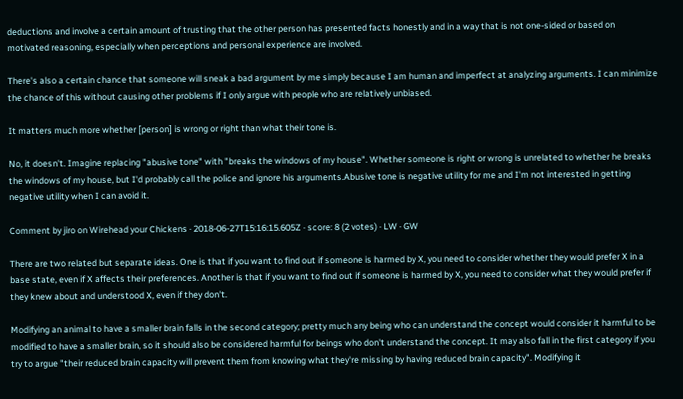deductions and involve a certain amount of trusting that the other person has presented facts honestly and in a way that is not one-sided or based on motivated reasoning, especially when perceptions and personal experience are involved.

There's also a certain chance that someone will sneak a bad argument by me simply because I am human and imperfect at analyzing arguments. I can minimize the chance of this without causing other problems if I only argue with people who are relatively unbiased.

It matters much more whether [person] is wrong or right than what their tone is.

No, it doesn't. Imagine replacing "abusive tone" with "breaks the windows of my house". Whether someone is right or wrong is unrelated to whether he breaks the windows of my house, but I'd probably call the police and ignore his arguments.Abusive tone is negative utility for me and I'm not interested in getting negative utility when I can avoid it.

Comment by jiro on Wirehead your Chickens · 2018-06-27T15:16:15.605Z · score: 8 (2 votes) · LW · GW

There are two related but separate ideas. One is that if you want to find out if someone is harmed by X, you need to consider whether they would prefer X in a base state, even if X affects their preferences. Another is that if you want to find out if someone is harmed by X, you need to consider what they would prefer if they knew about and understood X, even if they don't.

Modifying an animal to have a smaller brain falls in the second category; pretty much any being who can understand the concept would consider it harmful to be modified to have a smaller brain, so it should also be considered harmful for beings who don't understand the concept. It may also fall in the first category if you try to argue "their reduced brain capacity will prevent them from knowing what they're missing by having reduced brain capacity". Modifying it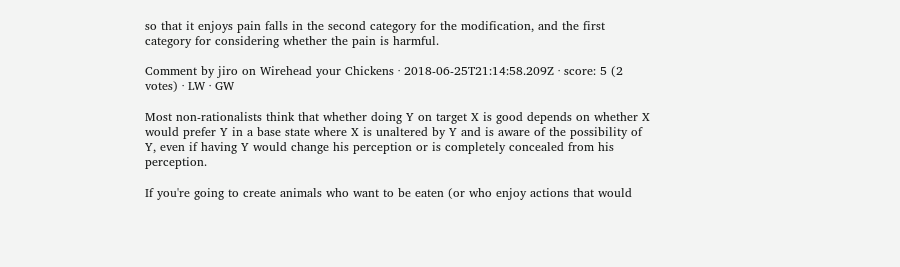so that it enjoys pain falls in the second category for the modification, and the first category for considering whether the pain is harmful.

Comment by jiro on Wirehead your Chickens · 2018-06-25T21:14:58.209Z · score: 5 (2 votes) · LW · GW

Most non-rationalists think that whether doing Y on target X is good depends on whether X would prefer Y in a base state where X is unaltered by Y and is aware of the possibility of Y, even if having Y would change his perception or is completely concealed from his perception.

If you're going to create animals who want to be eaten (or who enjoy actions that would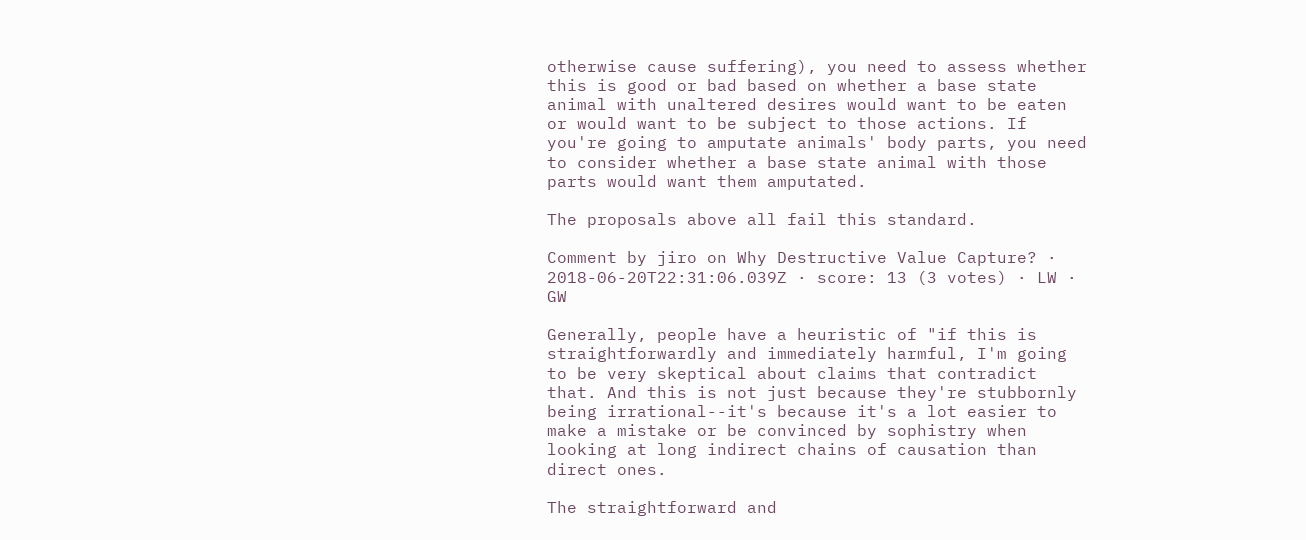otherwise cause suffering), you need to assess whether this is good or bad based on whether a base state animal with unaltered desires would want to be eaten or would want to be subject to those actions. If you're going to amputate animals' body parts, you need to consider whether a base state animal with those parts would want them amputated.

The proposals above all fail this standard.

Comment by jiro on Why Destructive Value Capture? · 2018-06-20T22:31:06.039Z · score: 13 (3 votes) · LW · GW

Generally, people have a heuristic of "if this is straightforwardly and immediately harmful, I'm going to be very skeptical about claims that contradict that. And this is not just because they're stubbornly being irrational--it's because it's a lot easier to make a mistake or be convinced by sophistry when looking at long indirect chains of causation than direct ones.

The straightforward and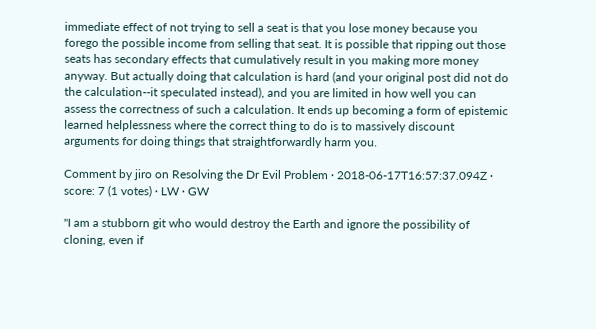immediate effect of not trying to sell a seat is that you lose money because you forego the possible income from selling that seat. It is possible that ripping out those seats has secondary effects that cumulatively result in you making more money anyway. But actually doing that calculation is hard (and your original post did not do the calculation--it speculated instead), and you are limited in how well you can assess the correctness of such a calculation. It ends up becoming a form of epistemic learned helplessness where the correct thing to do is to massively discount arguments for doing things that straightforwardly harm you.

Comment by jiro on Resolving the Dr Evil Problem · 2018-06-17T16:57:37.094Z · score: 7 (1 votes) · LW · GW

"I am a stubborn git who would destroy the Earth and ignore the possibility of cloning, even if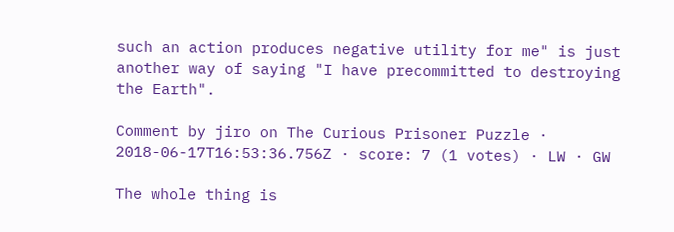such an action produces negative utility for me" is just another way of saying "I have precommitted to destroying the Earth".

Comment by jiro on The Curious Prisoner Puzzle · 2018-06-17T16:53:36.756Z · score: 7 (1 votes) · LW · GW

The whole thing is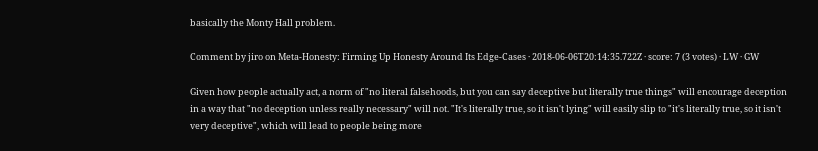basically the Monty Hall problem.

Comment by jiro on Meta-Honesty: Firming Up Honesty Around Its Edge-Cases · 2018-06-06T20:14:35.722Z · score: 7 (3 votes) · LW · GW

Given how people actually act, a norm of "no literal falsehoods, but you can say deceptive but literally true things" will encourage deception in a way that "no deception unless really necessary" will not. "It's literally true, so it isn't lying" will easily slip to "it's literally true, so it isn't very deceptive", which will lead to people being more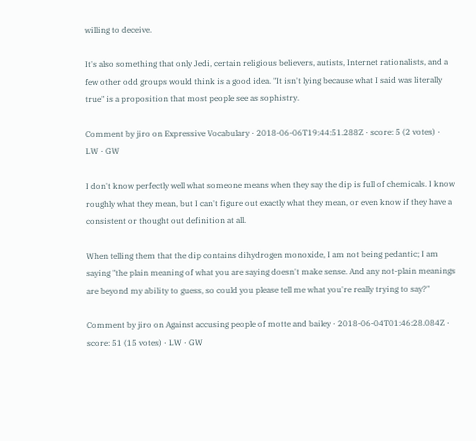willing to deceive.

It's also something that only Jedi, certain religious believers, autists, Internet rationalists, and a few other odd groups would think is a good idea. "It isn't lying because what I said was literally true" is a proposition that most people see as sophistry.

Comment by jiro on Expressive Vocabulary · 2018-06-06T19:44:51.288Z · score: 5 (2 votes) · LW · GW

I don't know perfectly well what someone means when they say the dip is full of chemicals. I know roughly what they mean, but I can't figure out exactly what they mean, or even know if they have a consistent or thought out definition at all.

When telling them that the dip contains dihydrogen monoxide, I am not being pedantic; I am saying "the plain meaning of what you are saying doesn't make sense. And any not-plain meanings are beyond my ability to guess, so could you please tell me what you're really trying to say?"

Comment by jiro on Against accusing people of motte and bailey · 2018-06-04T01:46:28.084Z · score: 51 (15 votes) · LW · GW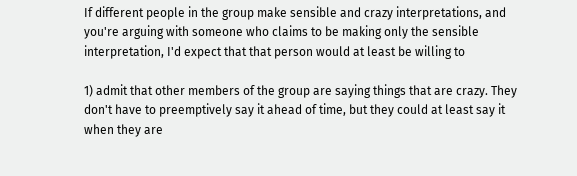If different people in the group make sensible and crazy interpretations, and you're arguing with someone who claims to be making only the sensible interpretation, I'd expect that that person would at least be willing to

1) admit that other members of the group are saying things that are crazy. They don't have to preemptively say it ahead of time, but they could at least say it when they are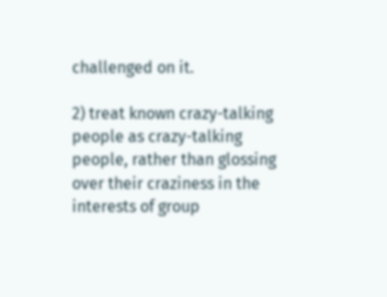challenged on it.

2) treat known crazy-talking people as crazy-talking people, rather than glossing over their craziness in the interests of group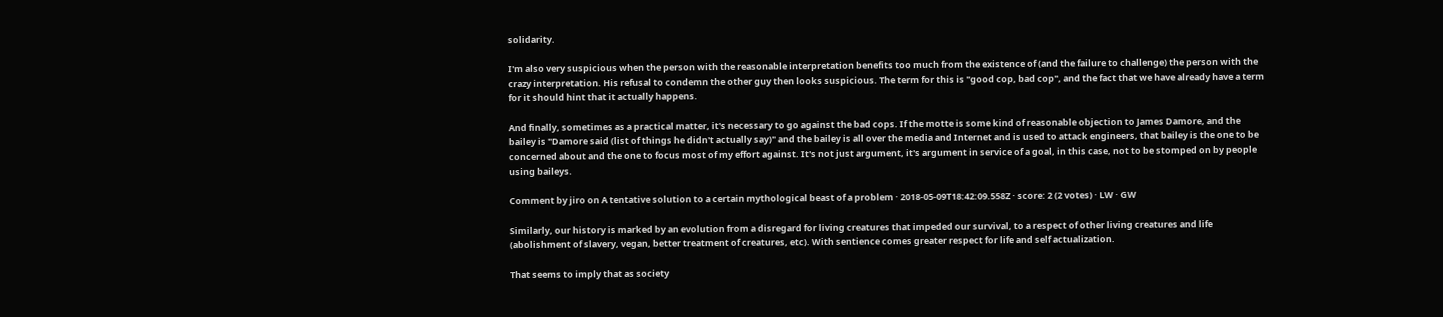solidarity.

I'm also very suspicious when the person with the reasonable interpretation benefits too much from the existence of (and the failure to challenge) the person with the crazy interpretation. His refusal to condemn the other guy then looks suspicious. The term for this is "good cop, bad cop", and the fact that we have already have a term for it should hint that it actually happens.

And finally, sometimes as a practical matter, it's necessary to go against the bad cops. If the motte is some kind of reasonable objection to James Damore, and the bailey is "Damore said (list of things he didn't actually say)" and the bailey is all over the media and Internet and is used to attack engineers, that bailey is the one to be concerned about and the one to focus most of my effort against. It's not just argument, it's argument in service of a goal, in this case, not to be stomped on by people using baileys.

Comment by jiro on A tentative solution to a certain mythological beast of a problem · 2018-05-09T18:42:09.558Z · score: 2 (2 votes) · LW · GW

Similarly, our history is marked by an evolution from a disregard for living creatures that impeded our survival, to a respect of other living creatures and life (abolishment of slavery, vegan, better treatment of creatures, etc). With sentience comes greater respect for life and self actualization.

That seems to imply that as society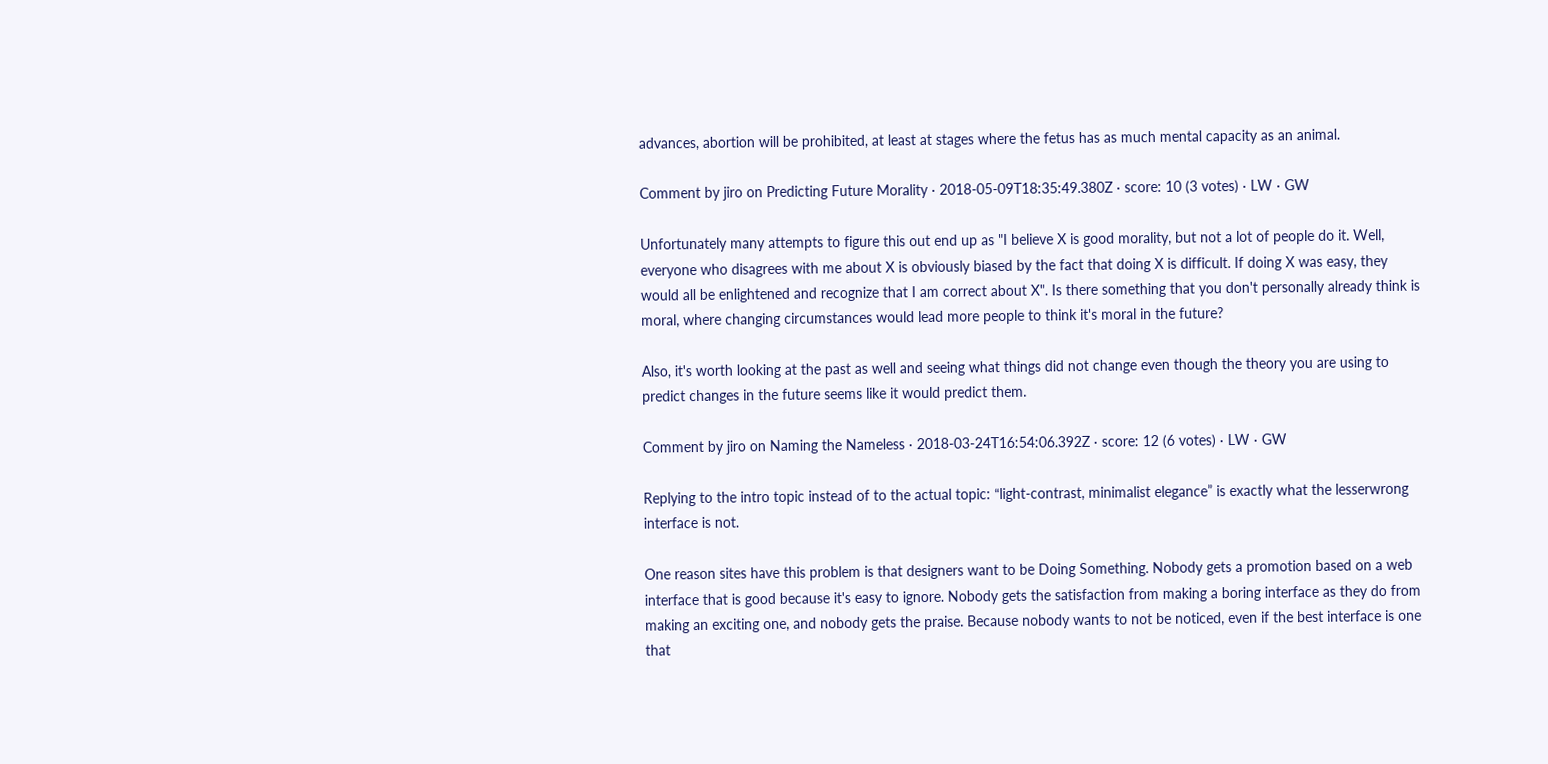advances, abortion will be prohibited, at least at stages where the fetus has as much mental capacity as an animal.

Comment by jiro on Predicting Future Morality · 2018-05-09T18:35:49.380Z · score: 10 (3 votes) · LW · GW

Unfortunately many attempts to figure this out end up as "I believe X is good morality, but not a lot of people do it. Well, everyone who disagrees with me about X is obviously biased by the fact that doing X is difficult. If doing X was easy, they would all be enlightened and recognize that I am correct about X". Is there something that you don't personally already think is moral, where changing circumstances would lead more people to think it's moral in the future?

Also, it's worth looking at the past as well and seeing what things did not change even though the theory you are using to predict changes in the future seems like it would predict them.

Comment by jiro on Naming the Nameless · 2018-03-24T16:54:06.392Z · score: 12 (6 votes) · LW · GW

Replying to the intro topic instead of to the actual topic: “light-contrast, minimalist elegance” is exactly what the lesserwrong interface is not.

One reason sites have this problem is that designers want to be Doing Something. Nobody gets a promotion based on a web interface that is good because it's easy to ignore. Nobody gets the satisfaction from making a boring interface as they do from making an exciting one, and nobody gets the praise. Because nobody wants to not be noticed, even if the best interface is one that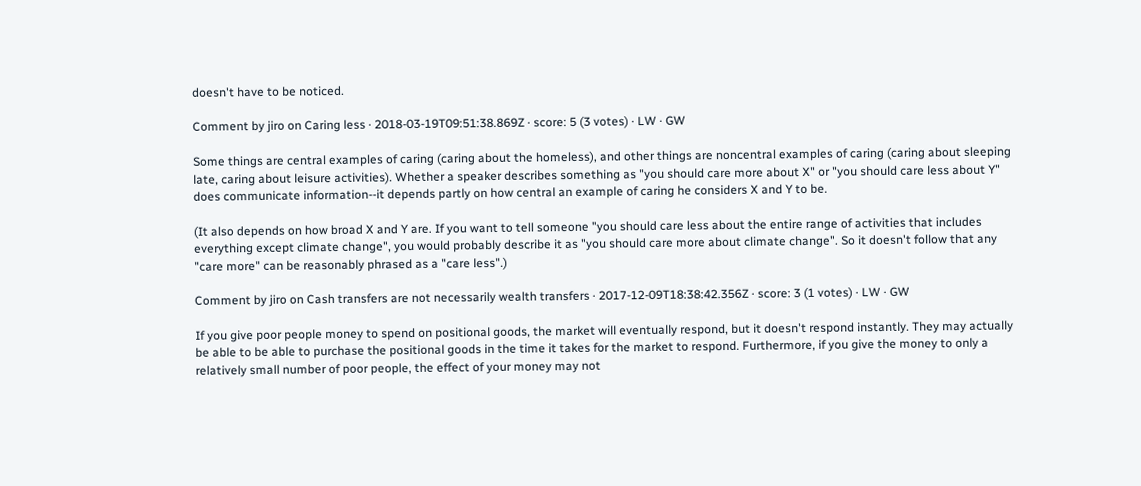doesn't have to be noticed.

Comment by jiro on Caring less · 2018-03-19T09:51:38.869Z · score: 5 (3 votes) · LW · GW

Some things are central examples of caring (caring about the homeless), and other things are noncentral examples of caring (caring about sleeping late, caring about leisure activities). Whether a speaker describes something as "you should care more about X" or "you should care less about Y" does communicate information--it depends partly on how central an example of caring he considers X and Y to be.

(It also depends on how broad X and Y are. If you want to tell someone "you should care less about the entire range of activities that includes everything except climate change", you would probably describe it as "you should care more about climate change". So it doesn't follow that any "care more" can be reasonably phrased as a "care less".)

Comment by jiro on Cash transfers are not necessarily wealth transfers · 2017-12-09T18:38:42.356Z · score: 3 (1 votes) · LW · GW

If you give poor people money to spend on positional goods, the market will eventually respond, but it doesn't respond instantly. They may actually be able to be able to purchase the positional goods in the time it takes for the market to respond. Furthermore, if you give the money to only a relatively small number of poor people, the effect of your money may not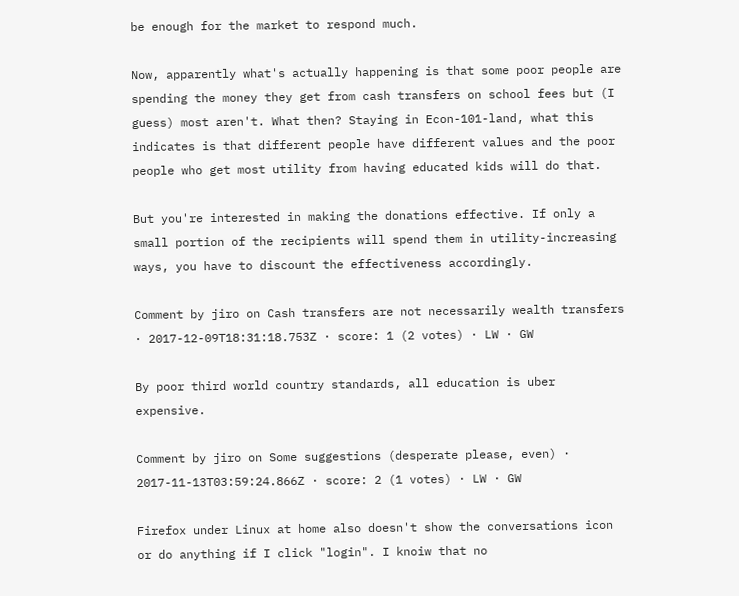be enough for the market to respond much.

Now, apparently what's actually happening is that some poor people are spending the money they get from cash transfers on school fees but (I guess) most aren't. What then? Staying in Econ-101-land, what this indicates is that different people have different values and the poor people who get most utility from having educated kids will do that.

But you're interested in making the donations effective. If only a small portion of the recipients will spend them in utility-increasing ways, you have to discount the effectiveness accordingly.

Comment by jiro on Cash transfers are not necessarily wealth transfers · 2017-12-09T18:31:18.753Z · score: 1 (2 votes) · LW · GW

By poor third world country standards, all education is uber expensive.

Comment by jiro on Some suggestions (desperate please, even) · 2017-11-13T03:59:24.866Z · score: 2 (1 votes) · LW · GW

Firefox under Linux at home also doesn't show the conversations icon or do anything if I click "login". I knoiw that no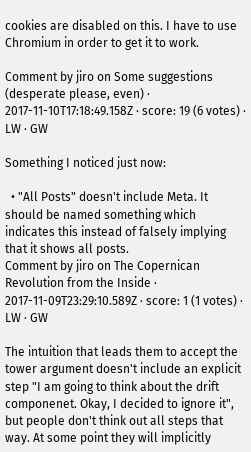cookies are disabled on this. I have to use Chromium in order to get it to work.

Comment by jiro on Some suggestions (desperate please, even) · 2017-11-10T17:18:49.158Z · score: 19 (6 votes) · LW · GW

Something I noticed just now:

  • "All Posts" doesn't include Meta. It should be named something which indicates this instead of falsely implying that it shows all posts.
Comment by jiro on The Copernican Revolution from the Inside · 2017-11-09T23:29:10.589Z · score: 1 (1 votes) · LW · GW

The intuition that leads them to accept the tower argument doesn't include an explicit step "I am going to think about the drift componenet. Okay, I decided to ignore it", but people don't think out all steps that way. At some point they will implicitly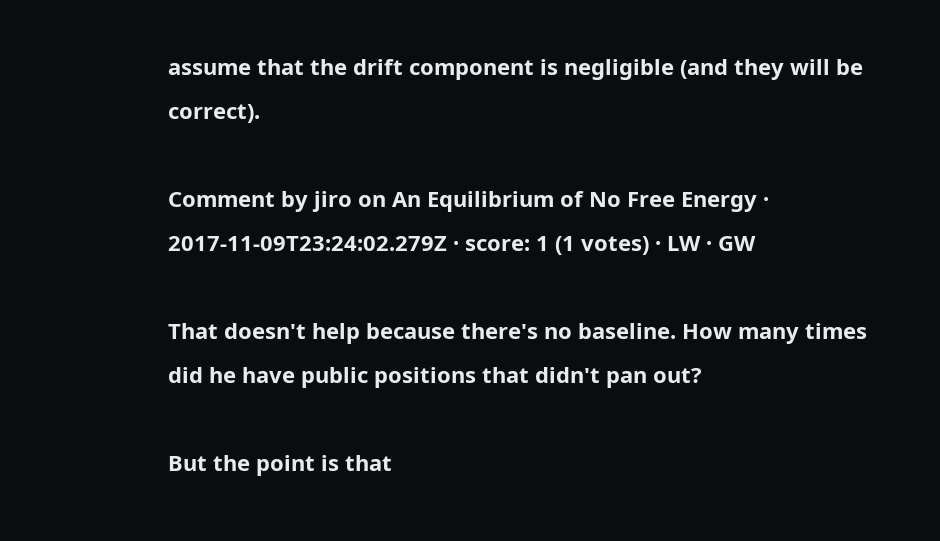assume that the drift component is negligible (and they will be correct).

Comment by jiro on An Equilibrium of No Free Energy · 2017-11-09T23:24:02.279Z · score: 1 (1 votes) · LW · GW

That doesn't help because there's no baseline. How many times did he have public positions that didn't pan out?

But the point is that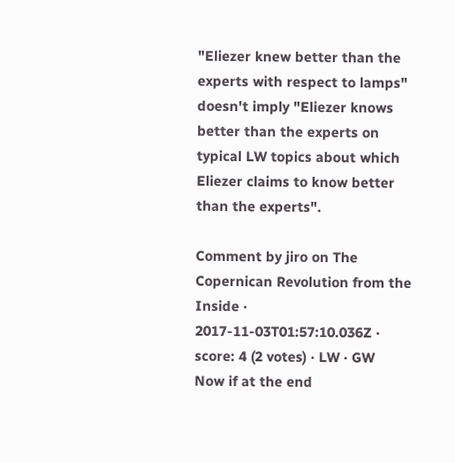"Eliezer knew better than the experts with respect to lamps" doesn't imply "Eliezer knows better than the experts on typical LW topics about which Eliezer claims to know better than the experts".

Comment by jiro on The Copernican Revolution from the Inside · 2017-11-03T01:57:10.036Z · score: 4 (2 votes) · LW · GW
Now if at the end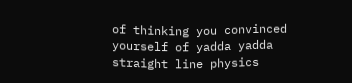of thinking you convinced yourself of yadda yadda straight line physics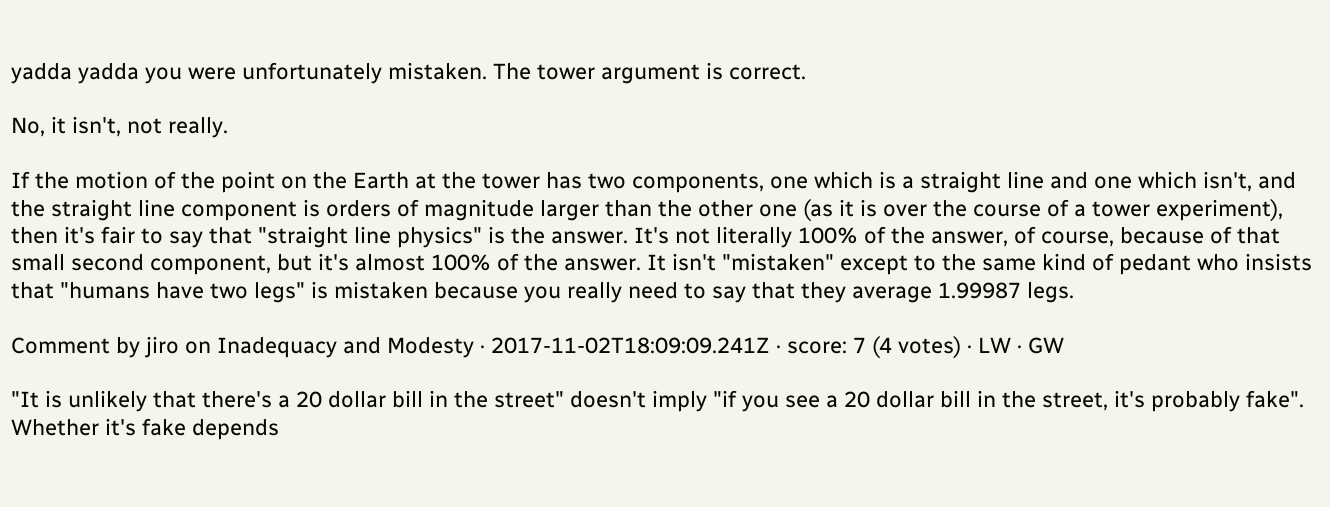yadda yadda you were unfortunately mistaken. The tower argument is correct.

No, it isn't, not really.

If the motion of the point on the Earth at the tower has two components, one which is a straight line and one which isn't, and the straight line component is orders of magnitude larger than the other one (as it is over the course of a tower experiment), then it's fair to say that "straight line physics" is the answer. It's not literally 100% of the answer, of course, because of that small second component, but it's almost 100% of the answer. It isn't "mistaken" except to the same kind of pedant who insists that "humans have two legs" is mistaken because you really need to say that they average 1.99987 legs.

Comment by jiro on Inadequacy and Modesty · 2017-11-02T18:09:09.241Z · score: 7 (4 votes) · LW · GW

"It is unlikely that there's a 20 dollar bill in the street" doesn't imply "if you see a 20 dollar bill in the street, it's probably fake". Whether it's fake depends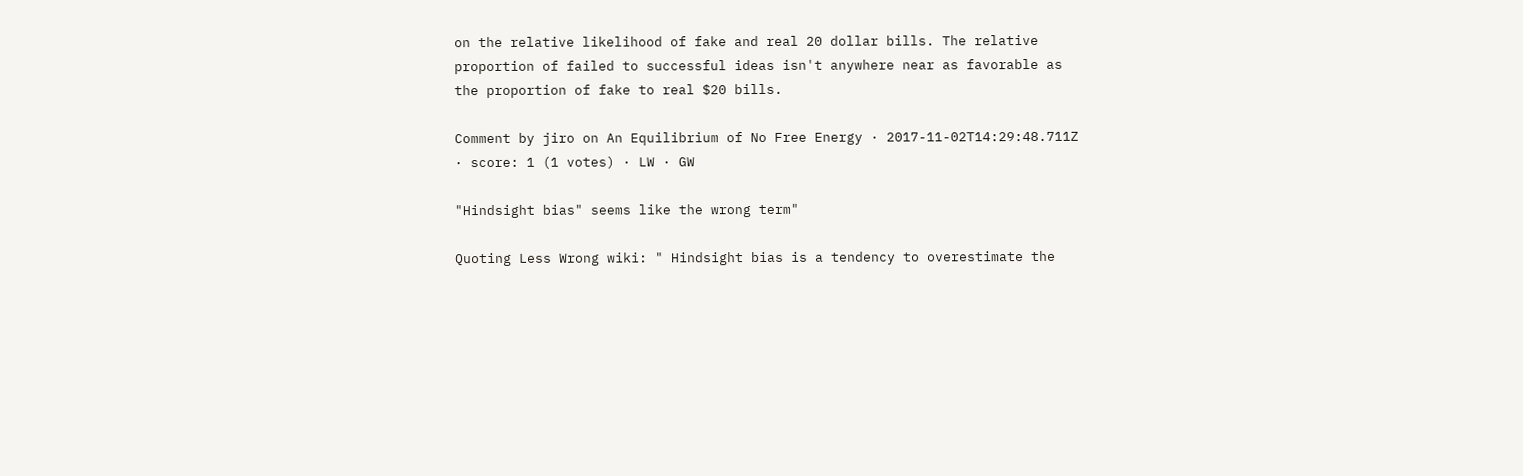on the relative likelihood of fake and real 20 dollar bills. The relative proportion of failed to successful ideas isn't anywhere near as favorable as the proportion of fake to real $20 bills.

Comment by jiro on An Equilibrium of No Free Energy · 2017-11-02T14:29:48.711Z · score: 1 (1 votes) · LW · GW

"Hindsight bias" seems like the wrong term"

Quoting Less Wrong wiki: " Hindsight bias is a tendency to overestimate the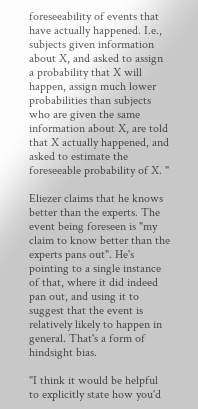foreseeability of events that have actually happened. I.e., subjects given information about X, and asked to assign a probability that X will happen, assign much lower probabilities than subjects who are given the same information about X, are told that X actually happened, and asked to estimate the foreseeable probability of X. "

Eliezer claims that he knows better than the experts. The event being foreseen is "my claim to know better than the experts pans out". He's pointing to a single instance of that, where it did indeed pan out, and using it to suggest that the event is relatively likely to happen in general. That's a form of hindsight bias.

"I think it would be helpful to explicitly state how you'd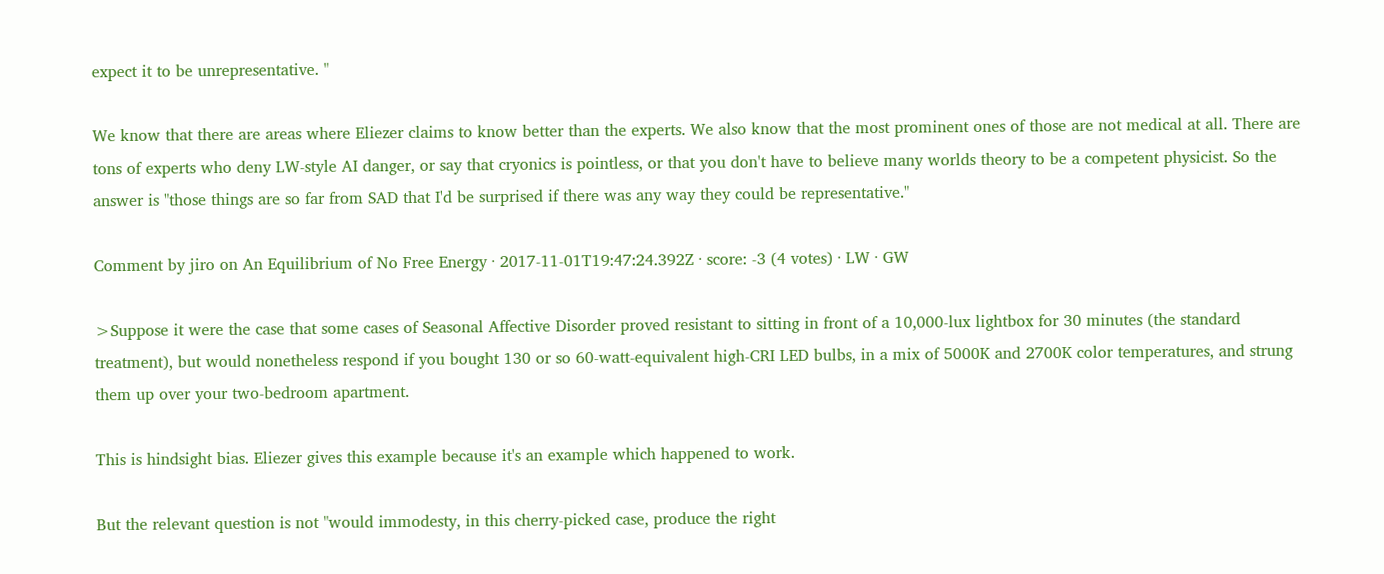expect it to be unrepresentative. "

We know that there are areas where Eliezer claims to know better than the experts. We also know that the most prominent ones of those are not medical at all. There are tons of experts who deny LW-style AI danger, or say that cryonics is pointless, or that you don't have to believe many worlds theory to be a competent physicist. So the answer is "those things are so far from SAD that I'd be surprised if there was any way they could be representative."

Comment by jiro on An Equilibrium of No Free Energy · 2017-11-01T19:47:24.392Z · score: -3 (4 votes) · LW · GW

>Suppose it were the case that some cases of Seasonal Affective Disorder proved resistant to sitting in front of a 10,000-lux lightbox for 30 minutes (the standard treatment), but would nonetheless respond if you bought 130 or so 60-watt-equivalent high-CRI LED bulbs, in a mix of 5000K and 2700K color temperatures, and strung them up over your two-bedroom apartment.

This is hindsight bias. Eliezer gives this example because it's an example which happened to work.

But the relevant question is not "would immodesty, in this cherry-picked case, produce the right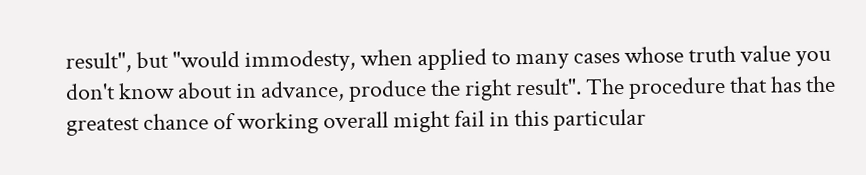result", but "would immodesty, when applied to many cases whose truth value you don't know about in advance, produce the right result". The procedure that has the greatest chance of working overall might fail in this particular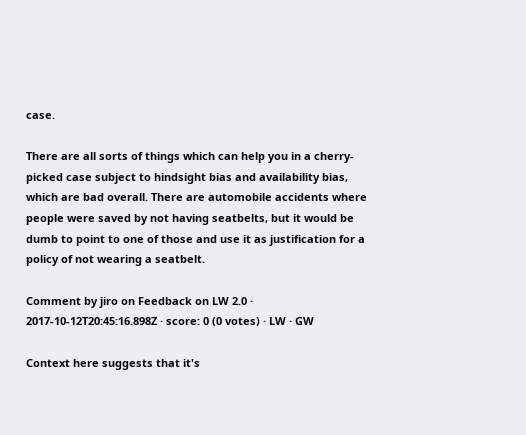case.

There are all sorts of things which can help you in a cherry-picked case subject to hindsight bias and availability bias, which are bad overall. There are automobile accidents where people were saved by not having seatbelts, but it would be dumb to point to one of those and use it as justification for a policy of not wearing a seatbelt.

Comment by jiro on Feedback on LW 2.0 · 2017-10-12T20:45:16.898Z · score: 0 (0 votes) · LW · GW

Context here suggests that it's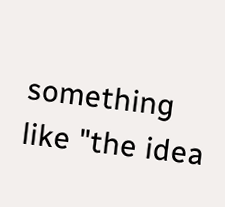something like "the idea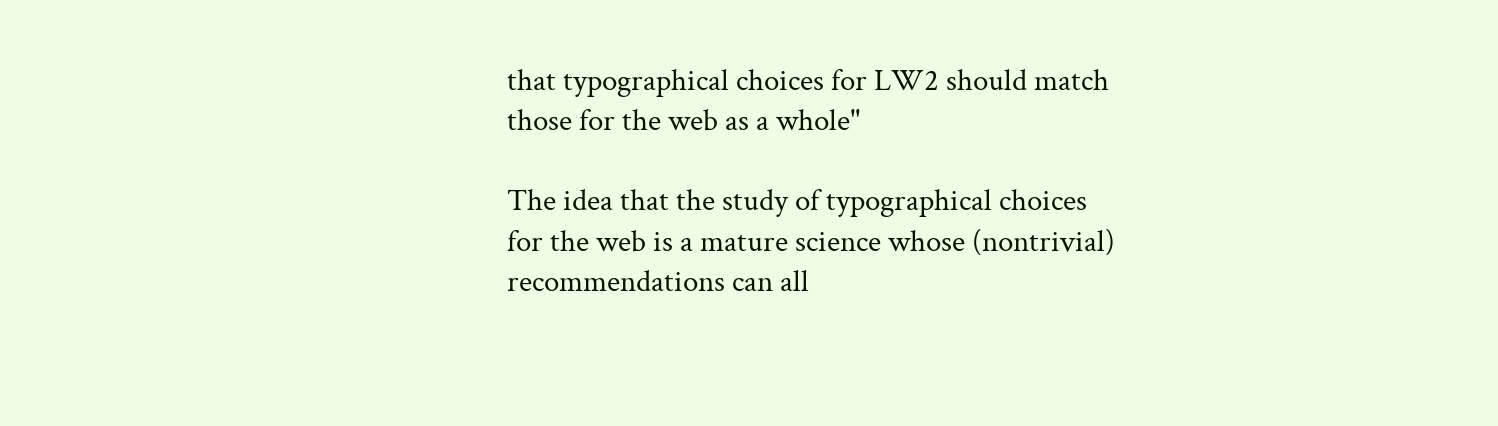that typographical choices for LW2 should match those for the web as a whole"

The idea that the study of typographical choices for the web is a mature science whose (nontrivial) recommendations can all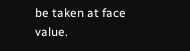be taken at face value.